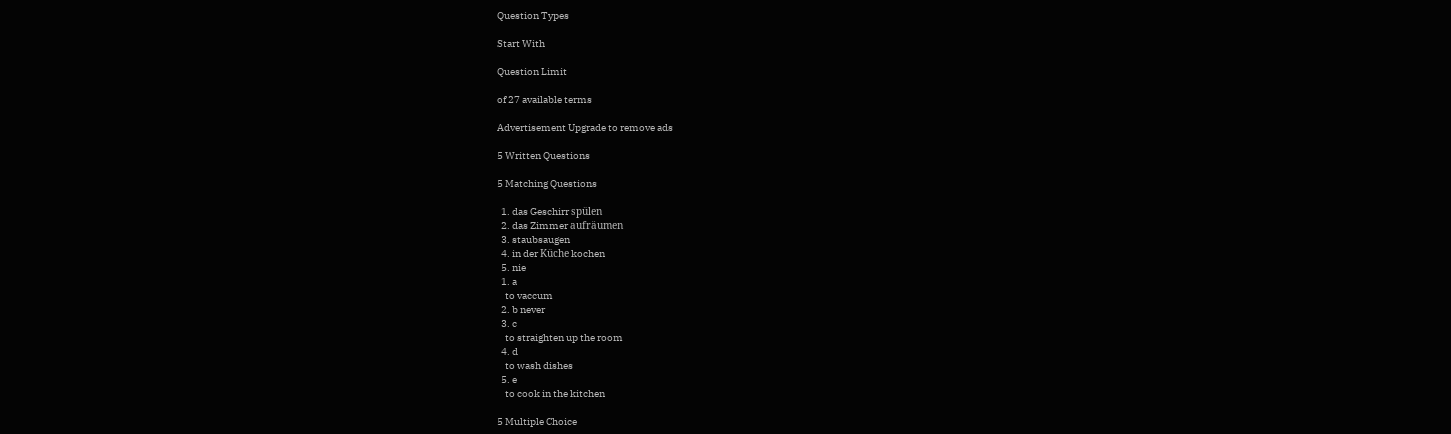Question Types

Start With

Question Limit

of 27 available terms

Advertisement Upgrade to remove ads

5 Written Questions

5 Matching Questions

  1. das Geschirr spülen
  2. das Zimmer aufräumen
  3. staubsaugen
  4. in der Küche kochen
  5. nie
  1. a
    to vaccum
  2. b never
  3. c
    to straighten up the room
  4. d
    to wash dishes
  5. e
    to cook in the kitchen

5 Multiple Choice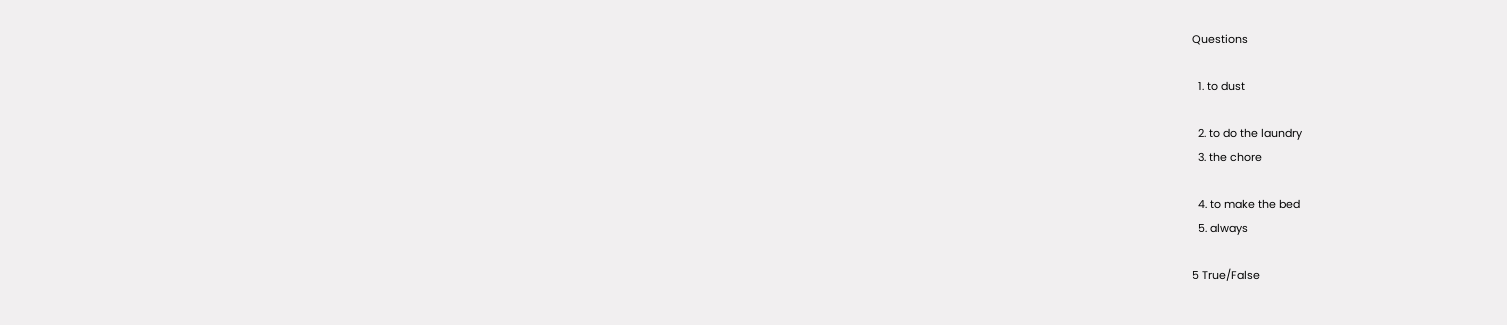Questions

  1. to dust

  2. to do the laundry
  3. the chore

  4. to make the bed
  5. always

5 True/False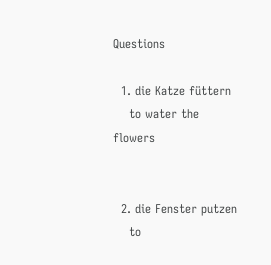Questions

  1. die Katze füttern
    to water the flowers


  2. die Fenster putzen
    to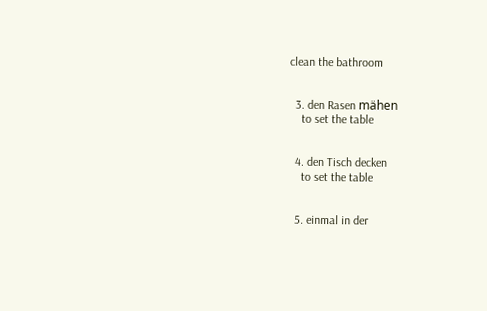clean the bathroom


  3. den Rasen mähen
    to set the table


  4. den Tisch decken
    to set the table


  5. einmal in der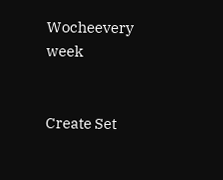Wocheevery week


Create Set